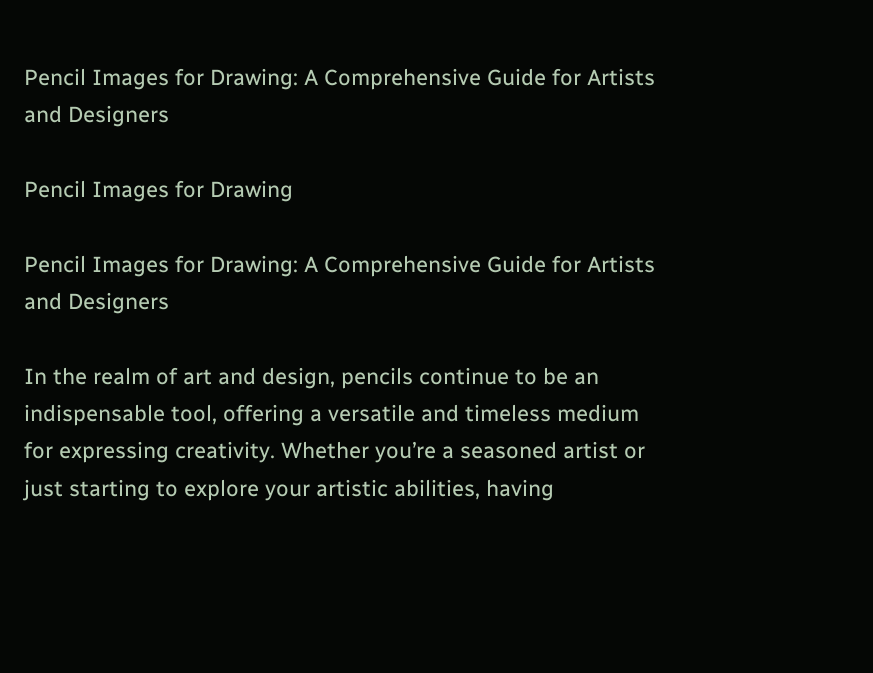Pencil Images for Drawing: A Comprehensive Guide for Artists and Designers

Pencil Images for Drawing

Pencil Images for Drawing: A Comprehensive Guide for Artists and Designers

In the realm of art and design, pencils continue to be an indispensable tool, offering a versatile and timeless medium for expressing creativity. Whether you’re a seasoned artist or just starting to explore your artistic abilities, having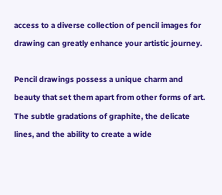access to a diverse collection of pencil images for drawing can greatly enhance your artistic journey.

Pencil drawings possess a unique charm and beauty that set them apart from other forms of art. The subtle gradations of graphite, the delicate lines, and the ability to create a wide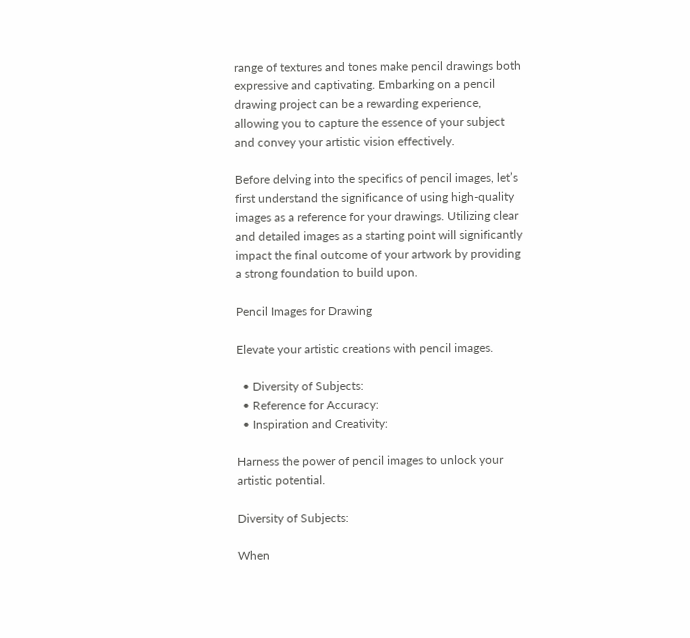range of textures and tones make pencil drawings both expressive and captivating. Embarking on a pencil drawing project can be a rewarding experience, allowing you to capture the essence of your subject and convey your artistic vision effectively.

Before delving into the specifics of pencil images, let’s first understand the significance of using high-quality images as a reference for your drawings. Utilizing clear and detailed images as a starting point will significantly impact the final outcome of your artwork by providing a strong foundation to build upon.

Pencil Images for Drawing

Elevate your artistic creations with pencil images.

  • Diversity of Subjects:
  • Reference for Accuracy:
  • Inspiration and Creativity:

Harness the power of pencil images to unlock your artistic potential.

Diversity of Subjects:

When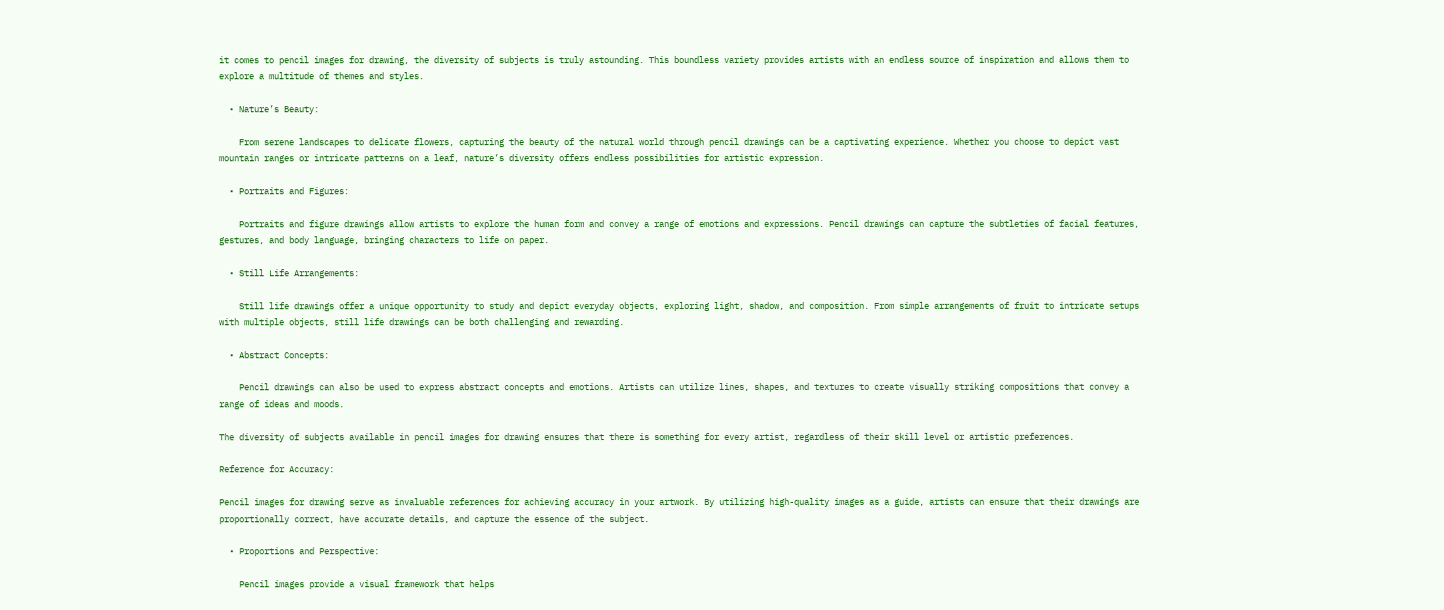it comes to pencil images for drawing, the diversity of subjects is truly astounding. This boundless variety provides artists with an endless source of inspiration and allows them to explore a multitude of themes and styles.

  • Nature’s Beauty:

    From serene landscapes to delicate flowers, capturing the beauty of the natural world through pencil drawings can be a captivating experience. Whether you choose to depict vast mountain ranges or intricate patterns on a leaf, nature’s diversity offers endless possibilities for artistic expression.

  • Portraits and Figures:

    Portraits and figure drawings allow artists to explore the human form and convey a range of emotions and expressions. Pencil drawings can capture the subtleties of facial features, gestures, and body language, bringing characters to life on paper.

  • Still Life Arrangements:

    Still life drawings offer a unique opportunity to study and depict everyday objects, exploring light, shadow, and composition. From simple arrangements of fruit to intricate setups with multiple objects, still life drawings can be both challenging and rewarding.

  • Abstract Concepts:

    Pencil drawings can also be used to express abstract concepts and emotions. Artists can utilize lines, shapes, and textures to create visually striking compositions that convey a range of ideas and moods.

The diversity of subjects available in pencil images for drawing ensures that there is something for every artist, regardless of their skill level or artistic preferences.

Reference for Accuracy:

Pencil images for drawing serve as invaluable references for achieving accuracy in your artwork. By utilizing high-quality images as a guide, artists can ensure that their drawings are proportionally correct, have accurate details, and capture the essence of the subject.

  • Proportions and Perspective:

    Pencil images provide a visual framework that helps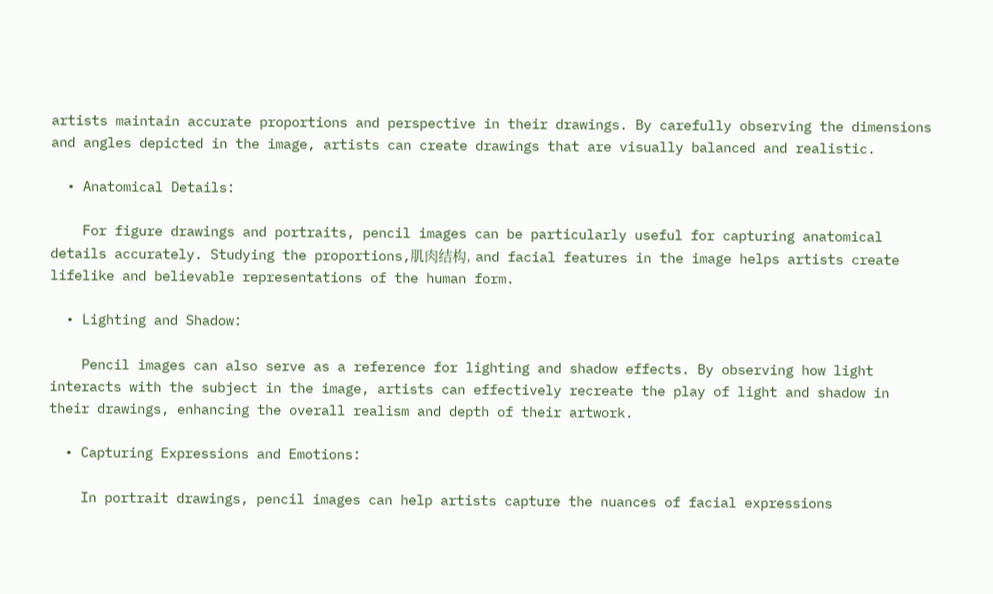artists maintain accurate proportions and perspective in their drawings. By carefully observing the dimensions and angles depicted in the image, artists can create drawings that are visually balanced and realistic.

  • Anatomical Details:

    For figure drawings and portraits, pencil images can be particularly useful for capturing anatomical details accurately. Studying the proportions,肌肉结构, and facial features in the image helps artists create lifelike and believable representations of the human form.

  • Lighting and Shadow:

    Pencil images can also serve as a reference for lighting and shadow effects. By observing how light interacts with the subject in the image, artists can effectively recreate the play of light and shadow in their drawings, enhancing the overall realism and depth of their artwork.

  • Capturing Expressions and Emotions:

    In portrait drawings, pencil images can help artists capture the nuances of facial expressions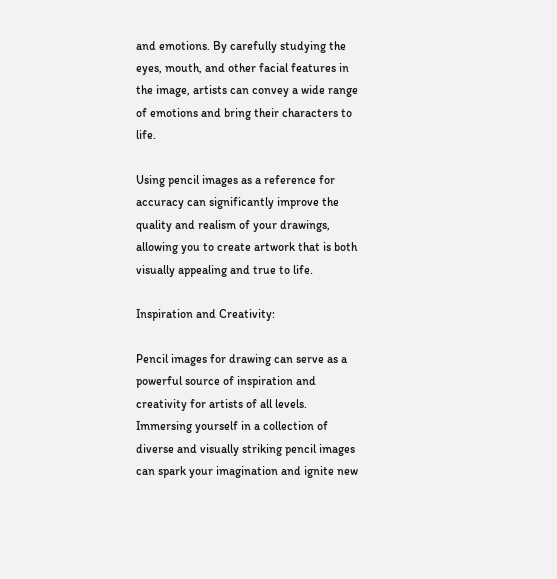and emotions. By carefully studying the eyes, mouth, and other facial features in the image, artists can convey a wide range of emotions and bring their characters to life.

Using pencil images as a reference for accuracy can significantly improve the quality and realism of your drawings, allowing you to create artwork that is both visually appealing and true to life.

Inspiration and Creativity:

Pencil images for drawing can serve as a powerful source of inspiration and creativity for artists of all levels. Immersing yourself in a collection of diverse and visually striking pencil images can spark your imagination and ignite new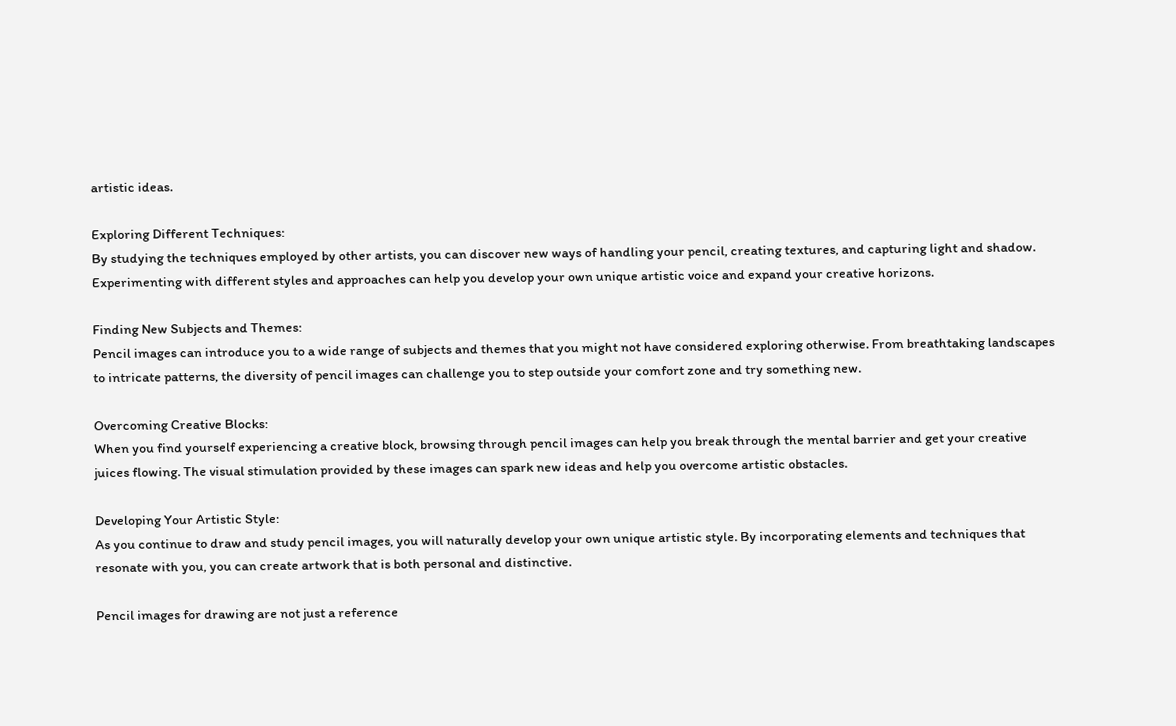artistic ideas.

Exploring Different Techniques:
By studying the techniques employed by other artists, you can discover new ways of handling your pencil, creating textures, and capturing light and shadow. Experimenting with different styles and approaches can help you develop your own unique artistic voice and expand your creative horizons.

Finding New Subjects and Themes:
Pencil images can introduce you to a wide range of subjects and themes that you might not have considered exploring otherwise. From breathtaking landscapes to intricate patterns, the diversity of pencil images can challenge you to step outside your comfort zone and try something new.

Overcoming Creative Blocks:
When you find yourself experiencing a creative block, browsing through pencil images can help you break through the mental barrier and get your creative juices flowing. The visual stimulation provided by these images can spark new ideas and help you overcome artistic obstacles.

Developing Your Artistic Style:
As you continue to draw and study pencil images, you will naturally develop your own unique artistic style. By incorporating elements and techniques that resonate with you, you can create artwork that is both personal and distinctive.

Pencil images for drawing are not just a reference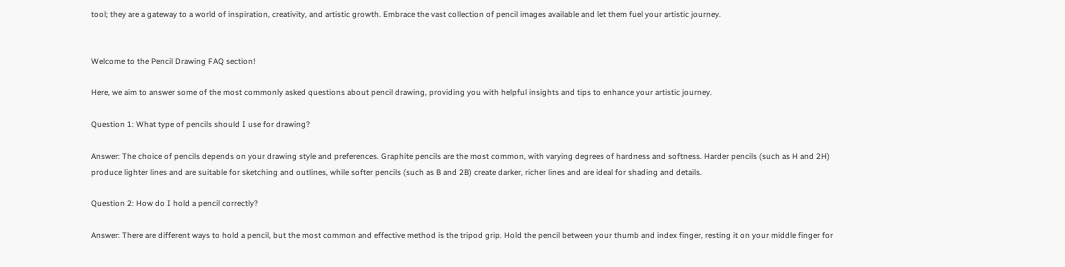tool; they are a gateway to a world of inspiration, creativity, and artistic growth. Embrace the vast collection of pencil images available and let them fuel your artistic journey.


Welcome to the Pencil Drawing FAQ section!

Here, we aim to answer some of the most commonly asked questions about pencil drawing, providing you with helpful insights and tips to enhance your artistic journey.

Question 1: What type of pencils should I use for drawing?

Answer: The choice of pencils depends on your drawing style and preferences. Graphite pencils are the most common, with varying degrees of hardness and softness. Harder pencils (such as H and 2H) produce lighter lines and are suitable for sketching and outlines, while softer pencils (such as B and 2B) create darker, richer lines and are ideal for shading and details.

Question 2: How do I hold a pencil correctly?

Answer: There are different ways to hold a pencil, but the most common and effective method is the tripod grip. Hold the pencil between your thumb and index finger, resting it on your middle finger for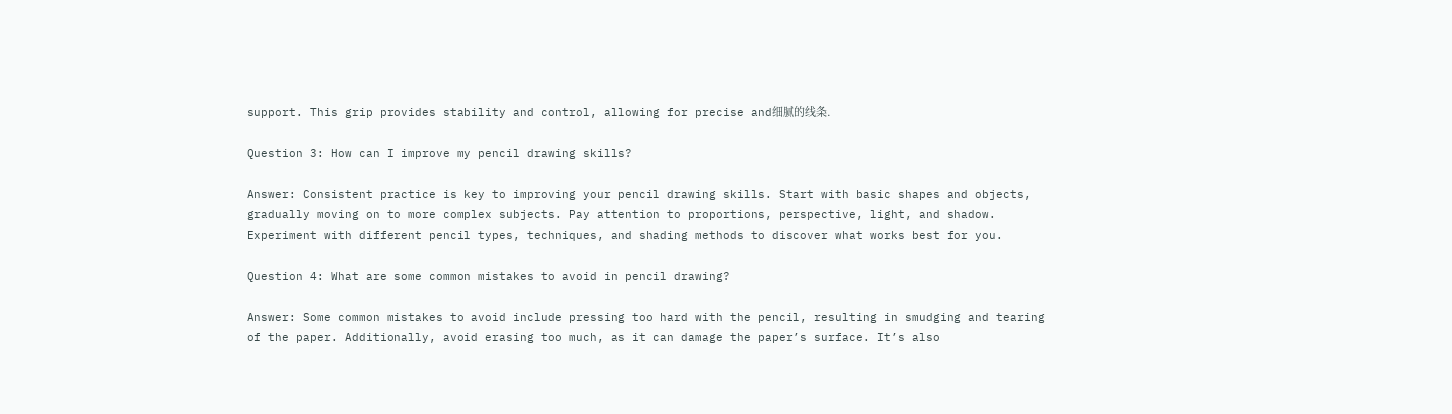support. This grip provides stability and control, allowing for precise and细腻的线条.

Question 3: How can I improve my pencil drawing skills?

Answer: Consistent practice is key to improving your pencil drawing skills. Start with basic shapes and objects, gradually moving on to more complex subjects. Pay attention to proportions, perspective, light, and shadow. Experiment with different pencil types, techniques, and shading methods to discover what works best for you.

Question 4: What are some common mistakes to avoid in pencil drawing?

Answer: Some common mistakes to avoid include pressing too hard with the pencil, resulting in smudging and tearing of the paper. Additionally, avoid erasing too much, as it can damage the paper’s surface. It’s also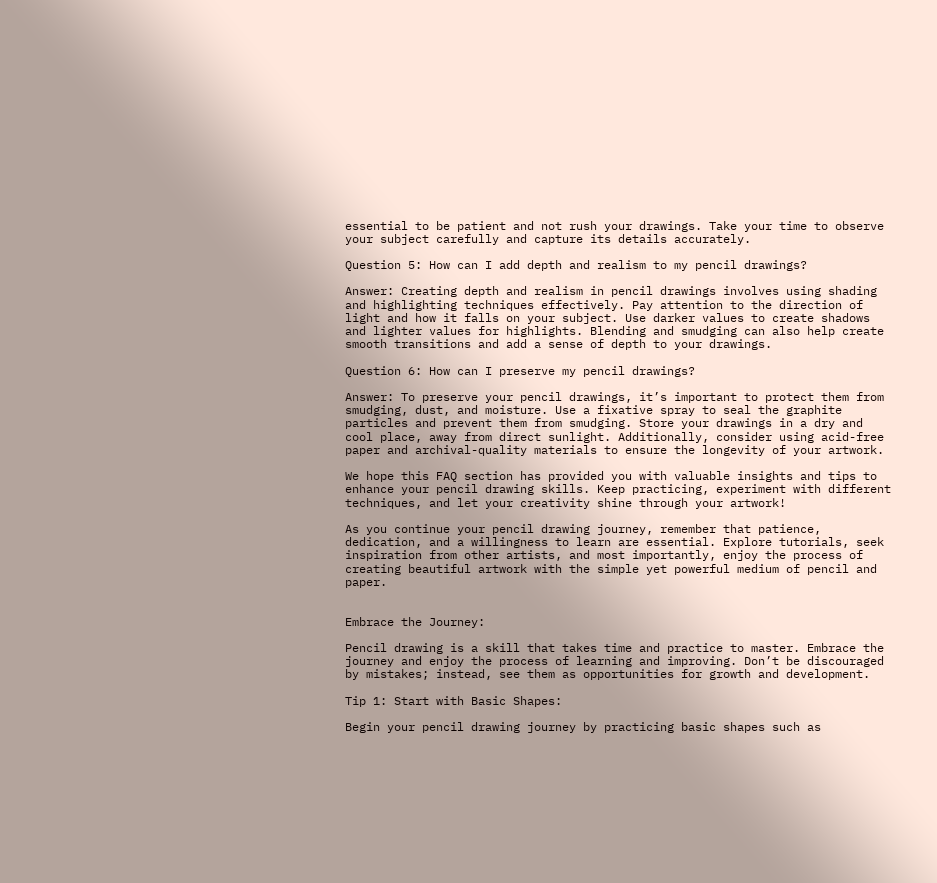essential to be patient and not rush your drawings. Take your time to observe your subject carefully and capture its details accurately.

Question 5: How can I add depth and realism to my pencil drawings?

Answer: Creating depth and realism in pencil drawings involves using shading and highlighting techniques effectively. Pay attention to the direction of light and how it falls on your subject. Use darker values to create shadows and lighter values for highlights. Blending and smudging can also help create smooth transitions and add a sense of depth to your drawings.

Question 6: How can I preserve my pencil drawings?

Answer: To preserve your pencil drawings, it’s important to protect them from smudging, dust, and moisture. Use a fixative spray to seal the graphite particles and prevent them from smudging. Store your drawings in a dry and cool place, away from direct sunlight. Additionally, consider using acid-free paper and archival-quality materials to ensure the longevity of your artwork.

We hope this FAQ section has provided you with valuable insights and tips to enhance your pencil drawing skills. Keep practicing, experiment with different techniques, and let your creativity shine through your artwork!

As you continue your pencil drawing journey, remember that patience, dedication, and a willingness to learn are essential. Explore tutorials, seek inspiration from other artists, and most importantly, enjoy the process of creating beautiful artwork with the simple yet powerful medium of pencil and paper.


Embrace the Journey:

Pencil drawing is a skill that takes time and practice to master. Embrace the journey and enjoy the process of learning and improving. Don’t be discouraged by mistakes; instead, see them as opportunities for growth and development.

Tip 1: Start with Basic Shapes:

Begin your pencil drawing journey by practicing basic shapes such as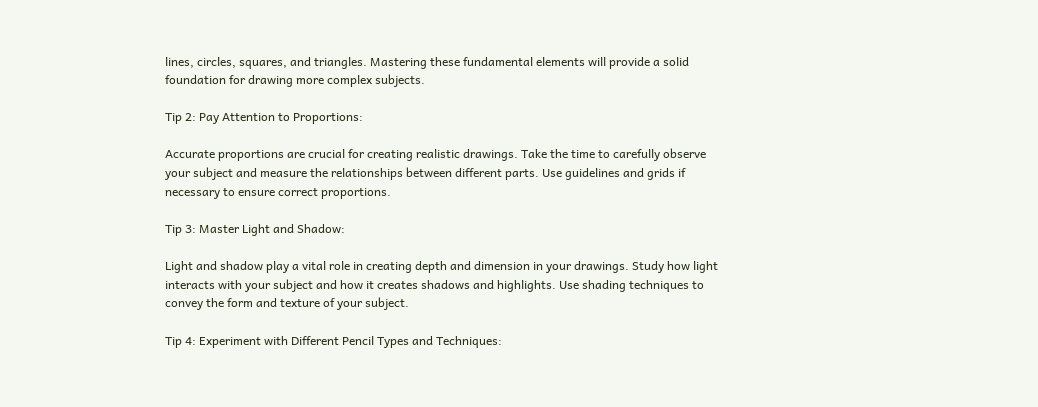lines, circles, squares, and triangles. Mastering these fundamental elements will provide a solid foundation for drawing more complex subjects.

Tip 2: Pay Attention to Proportions:

Accurate proportions are crucial for creating realistic drawings. Take the time to carefully observe your subject and measure the relationships between different parts. Use guidelines and grids if necessary to ensure correct proportions.

Tip 3: Master Light and Shadow:

Light and shadow play a vital role in creating depth and dimension in your drawings. Study how light interacts with your subject and how it creates shadows and highlights. Use shading techniques to convey the form and texture of your subject.

Tip 4: Experiment with Different Pencil Types and Techniques: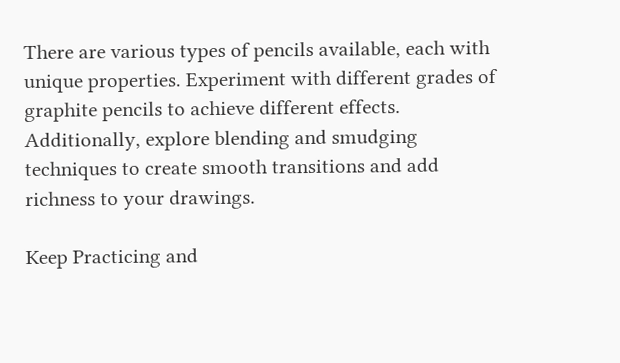There are various types of pencils available, each with unique properties. Experiment with different grades of graphite pencils to achieve different effects. Additionally, explore blending and smudging techniques to create smooth transitions and add richness to your drawings.

Keep Practicing and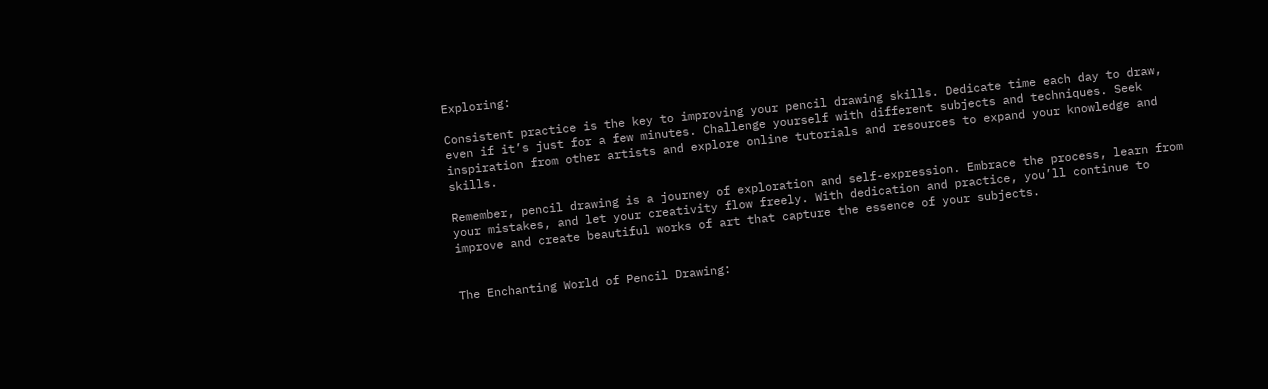Exploring:

Consistent practice is the key to improving your pencil drawing skills. Dedicate time each day to draw, even if it’s just for a few minutes. Challenge yourself with different subjects and techniques. Seek inspiration from other artists and explore online tutorials and resources to expand your knowledge and skills.

Remember, pencil drawing is a journey of exploration and self-expression. Embrace the process, learn from your mistakes, and let your creativity flow freely. With dedication and practice, you’ll continue to improve and create beautiful works of art that capture the essence of your subjects.


The Enchanting World of Pencil Drawing: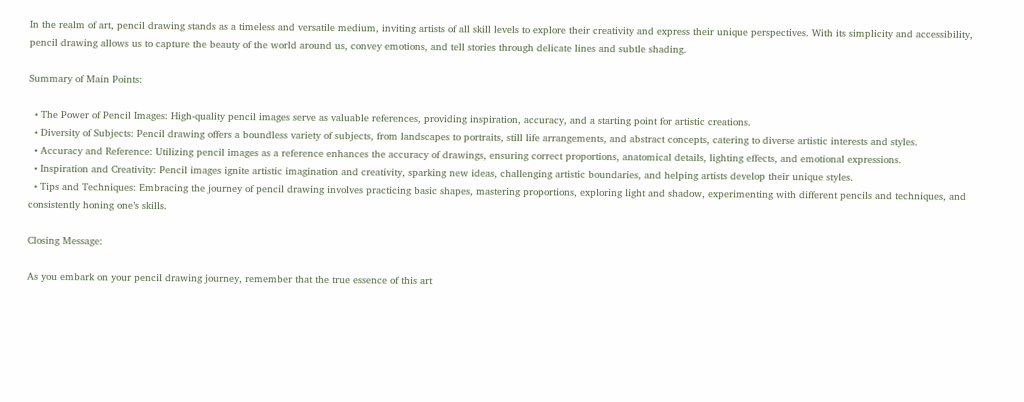In the realm of art, pencil drawing stands as a timeless and versatile medium, inviting artists of all skill levels to explore their creativity and express their unique perspectives. With its simplicity and accessibility, pencil drawing allows us to capture the beauty of the world around us, convey emotions, and tell stories through delicate lines and subtle shading.

Summary of Main Points:

  • The Power of Pencil Images: High-quality pencil images serve as valuable references, providing inspiration, accuracy, and a starting point for artistic creations.
  • Diversity of Subjects: Pencil drawing offers a boundless variety of subjects, from landscapes to portraits, still life arrangements, and abstract concepts, catering to diverse artistic interests and styles.
  • Accuracy and Reference: Utilizing pencil images as a reference enhances the accuracy of drawings, ensuring correct proportions, anatomical details, lighting effects, and emotional expressions.
  • Inspiration and Creativity: Pencil images ignite artistic imagination and creativity, sparking new ideas, challenging artistic boundaries, and helping artists develop their unique styles.
  • Tips and Techniques: Embracing the journey of pencil drawing involves practicing basic shapes, mastering proportions, exploring light and shadow, experimenting with different pencils and techniques, and consistently honing one’s skills.

Closing Message:

As you embark on your pencil drawing journey, remember that the true essence of this art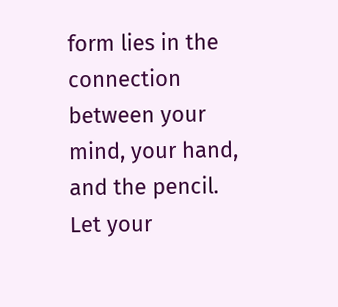form lies in the connection between your mind, your hand, and the pencil. Let your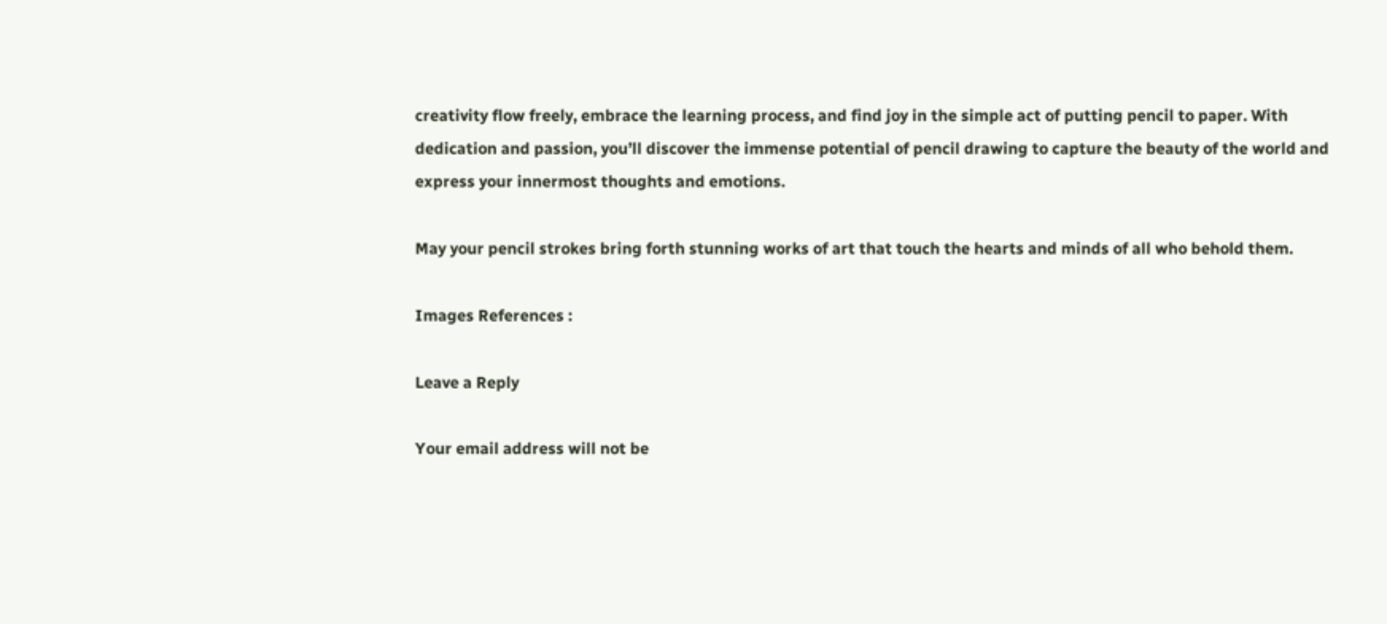creativity flow freely, embrace the learning process, and find joy in the simple act of putting pencil to paper. With dedication and passion, you’ll discover the immense potential of pencil drawing to capture the beauty of the world and express your innermost thoughts and emotions.

May your pencil strokes bring forth stunning works of art that touch the hearts and minds of all who behold them.

Images References :

Leave a Reply

Your email address will not be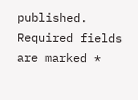published. Required fields are marked *